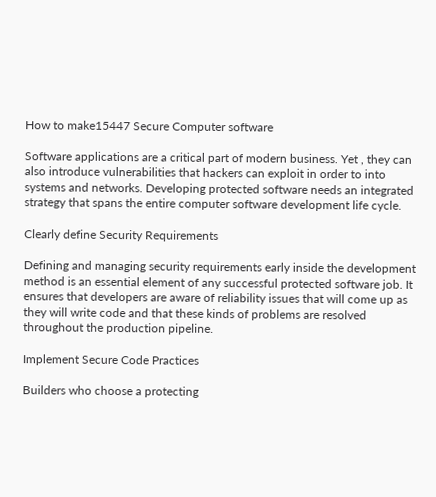How to make15447 Secure Computer software

Software applications are a critical part of modern business. Yet , they can also introduce vulnerabilities that hackers can exploit in order to into systems and networks. Developing protected software needs an integrated strategy that spans the entire computer software development life cycle.

Clearly define Security Requirements

Defining and managing security requirements early inside the development method is an essential element of any successful protected software job. It ensures that developers are aware of reliability issues that will come up as they will write code and that these kinds of problems are resolved throughout the production pipeline.

Implement Secure Code Practices

Builders who choose a protecting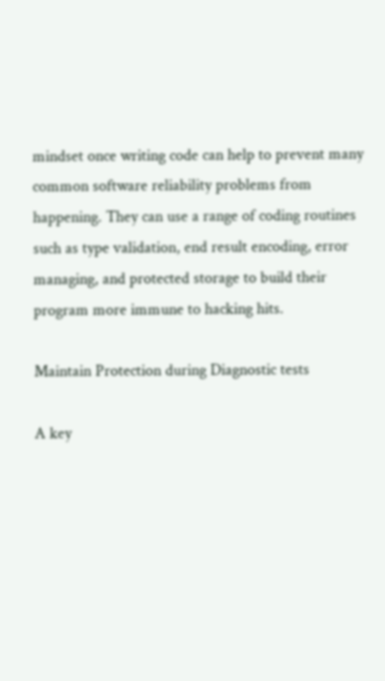mindset once writing code can help to prevent many common software reliability problems from happening. They can use a range of coding routines such as type validation, end result encoding, error managing, and protected storage to build their program more immune to hacking hits.

Maintain Protection during Diagnostic tests

A key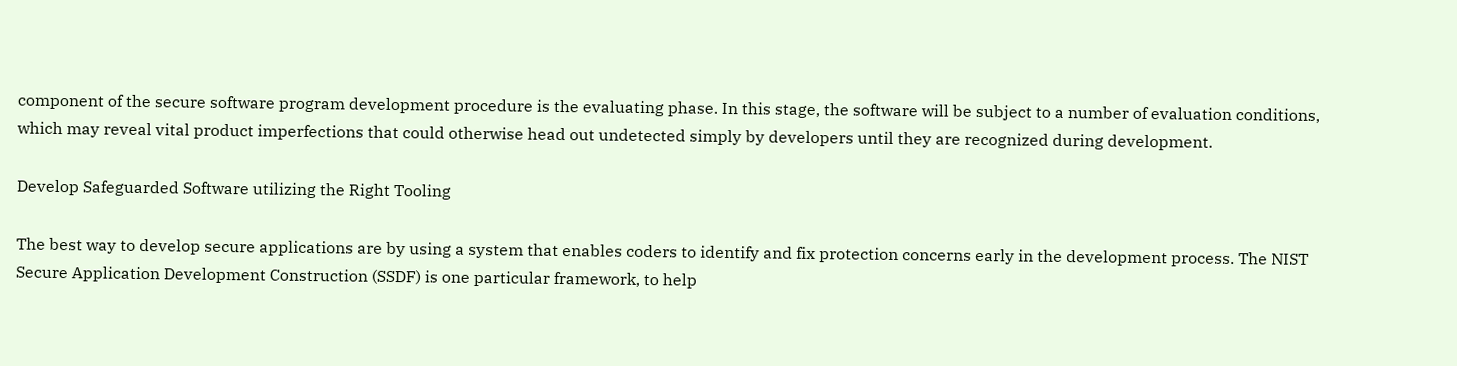component of the secure software program development procedure is the evaluating phase. In this stage, the software will be subject to a number of evaluation conditions, which may reveal vital product imperfections that could otherwise head out undetected simply by developers until they are recognized during development.

Develop Safeguarded Software utilizing the Right Tooling

The best way to develop secure applications are by using a system that enables coders to identify and fix protection concerns early in the development process. The NIST Secure Application Development Construction (SSDF) is one particular framework, to help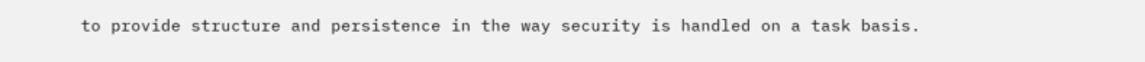to provide structure and persistence in the way security is handled on a task basis.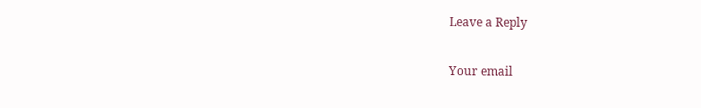Leave a Reply

Your email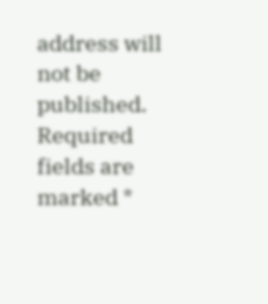address will not be published. Required fields are marked *